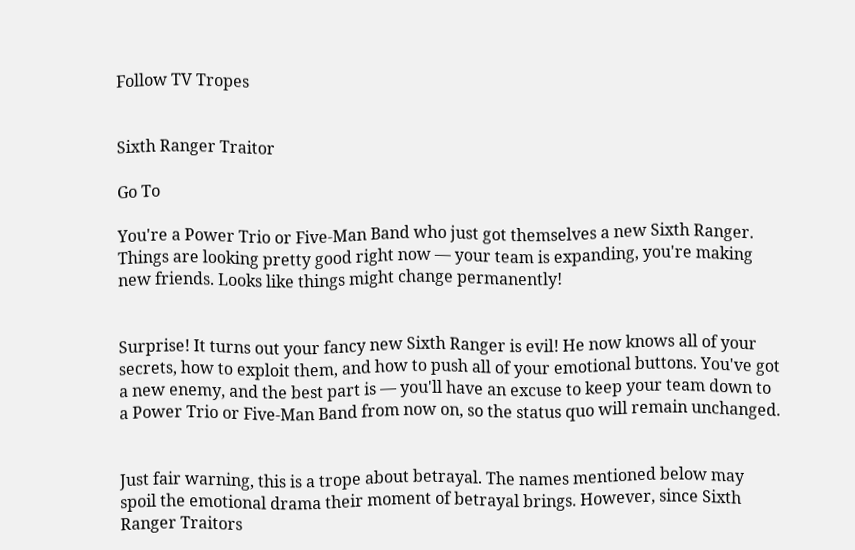Follow TV Tropes


Sixth Ranger Traitor

Go To

You're a Power Trio or Five-Man Band who just got themselves a new Sixth Ranger. Things are looking pretty good right now — your team is expanding, you're making new friends. Looks like things might change permanently!


Surprise! It turns out your fancy new Sixth Ranger is evil! He now knows all of your secrets, how to exploit them, and how to push all of your emotional buttons. You've got a new enemy, and the best part is — you'll have an excuse to keep your team down to a Power Trio or Five-Man Band from now on, so the status quo will remain unchanged.


Just fair warning, this is a trope about betrayal. The names mentioned below may spoil the emotional drama their moment of betrayal brings. However, since Sixth Ranger Traitors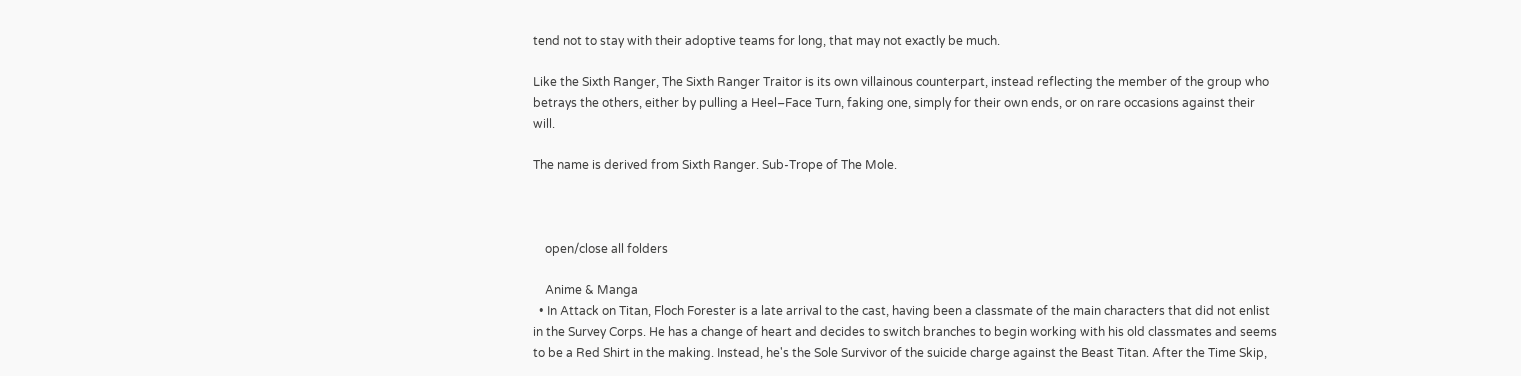tend not to stay with their adoptive teams for long, that may not exactly be much.

Like the Sixth Ranger, The Sixth Ranger Traitor is its own villainous counterpart, instead reflecting the member of the group who betrays the others, either by pulling a Heel–Face Turn, faking one, simply for their own ends, or on rare occasions against their will.

The name is derived from Sixth Ranger. Sub-Trope of The Mole.



    open/close all folders

    Anime & Manga
  • In Attack on Titan, Floch Forester is a late arrival to the cast, having been a classmate of the main characters that did not enlist in the Survey Corps. He has a change of heart and decides to switch branches to begin working with his old classmates and seems to be a Red Shirt in the making. Instead, he's the Sole Survivor of the suicide charge against the Beast Titan. After the Time Skip,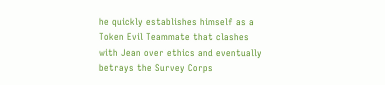he quickly establishes himself as a Token Evil Teammate that clashes with Jean over ethics and eventually betrays the Survey Corps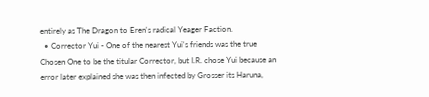entirely as The Dragon to Eren's radical Yeager Faction.
  • Corrector Yui - One of the nearest Yui's friends was the true Chosen One to be the titular Corrector, but I.R. chose Yui because an error later explained she was then infected by Grosser its Haruna,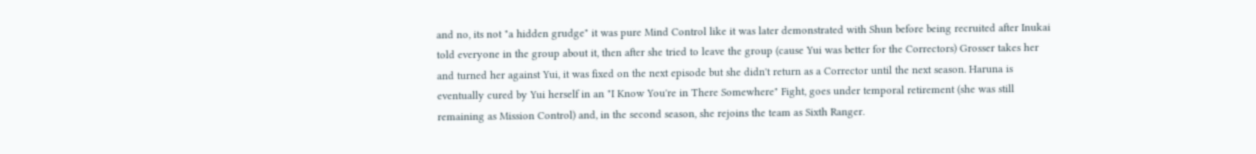and no, its not "a hidden grudge" it was pure Mind Control like it was later demonstrated with Shun before being recruited after Inukai told everyone in the group about it, then after she tried to leave the group (cause Yui was better for the Correctors) Grosser takes her and turned her against Yui, it was fixed on the next episode but she didn't return as a Corrector until the next season. Haruna is eventually cured by Yui herself in an "I Know You're in There Somewhere" Fight, goes under temporal retirement (she was still remaining as Mission Control) and, in the second season, she rejoins the team as Sixth Ranger.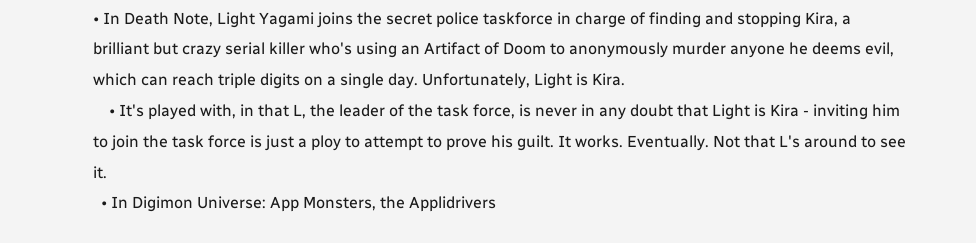• In Death Note, Light Yagami joins the secret police taskforce in charge of finding and stopping Kira, a brilliant but crazy serial killer who's using an Artifact of Doom to anonymously murder anyone he deems evil, which can reach triple digits on a single day. Unfortunately, Light is Kira.
    • It's played with, in that L, the leader of the task force, is never in any doubt that Light is Kira - inviting him to join the task force is just a ploy to attempt to prove his guilt. It works. Eventually. Not that L's around to see it.
  • In Digimon Universe: App Monsters, the Applidrivers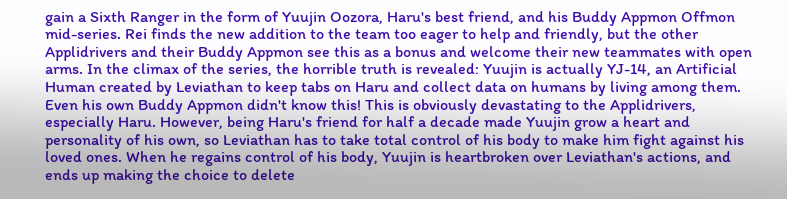gain a Sixth Ranger in the form of Yuujin Oozora, Haru's best friend, and his Buddy Appmon Offmon mid-series. Rei finds the new addition to the team too eager to help and friendly, but the other Applidrivers and their Buddy Appmon see this as a bonus and welcome their new teammates with open arms. In the climax of the series, the horrible truth is revealed: Yuujin is actually YJ-14, an Artificial Human created by Leviathan to keep tabs on Haru and collect data on humans by living among them. Even his own Buddy Appmon didn't know this! This is obviously devastating to the Applidrivers, especially Haru. However, being Haru's friend for half a decade made Yuujin grow a heart and personality of his own, so Leviathan has to take total control of his body to make him fight against his loved ones. When he regains control of his body, Yuujin is heartbroken over Leviathan's actions, and ends up making the choice to delete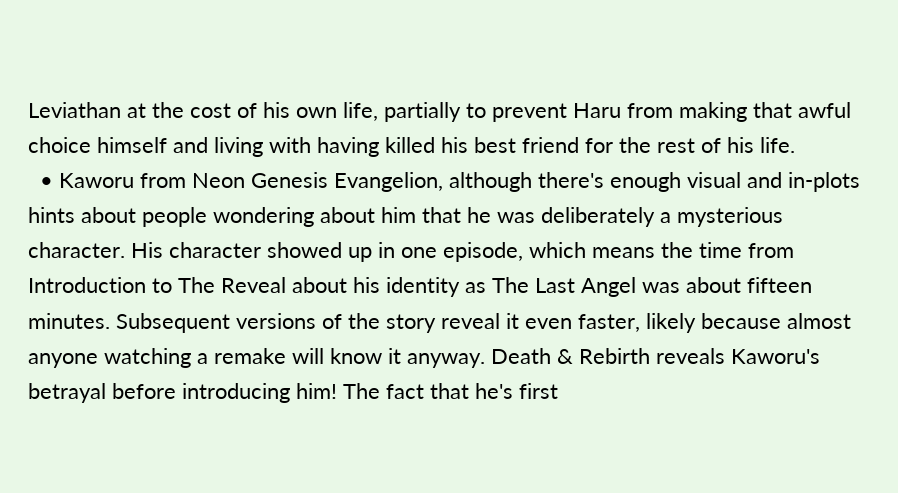Leviathan at the cost of his own life, partially to prevent Haru from making that awful choice himself and living with having killed his best friend for the rest of his life.
  • Kaworu from Neon Genesis Evangelion, although there's enough visual and in-plots hints about people wondering about him that he was deliberately a mysterious character. His character showed up in one episode, which means the time from Introduction to The Reveal about his identity as The Last Angel was about fifteen minutes. Subsequent versions of the story reveal it even faster, likely because almost anyone watching a remake will know it anyway. Death & Rebirth reveals Kaworu's betrayal before introducing him! The fact that he's first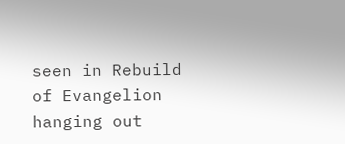seen in Rebuild of Evangelion hanging out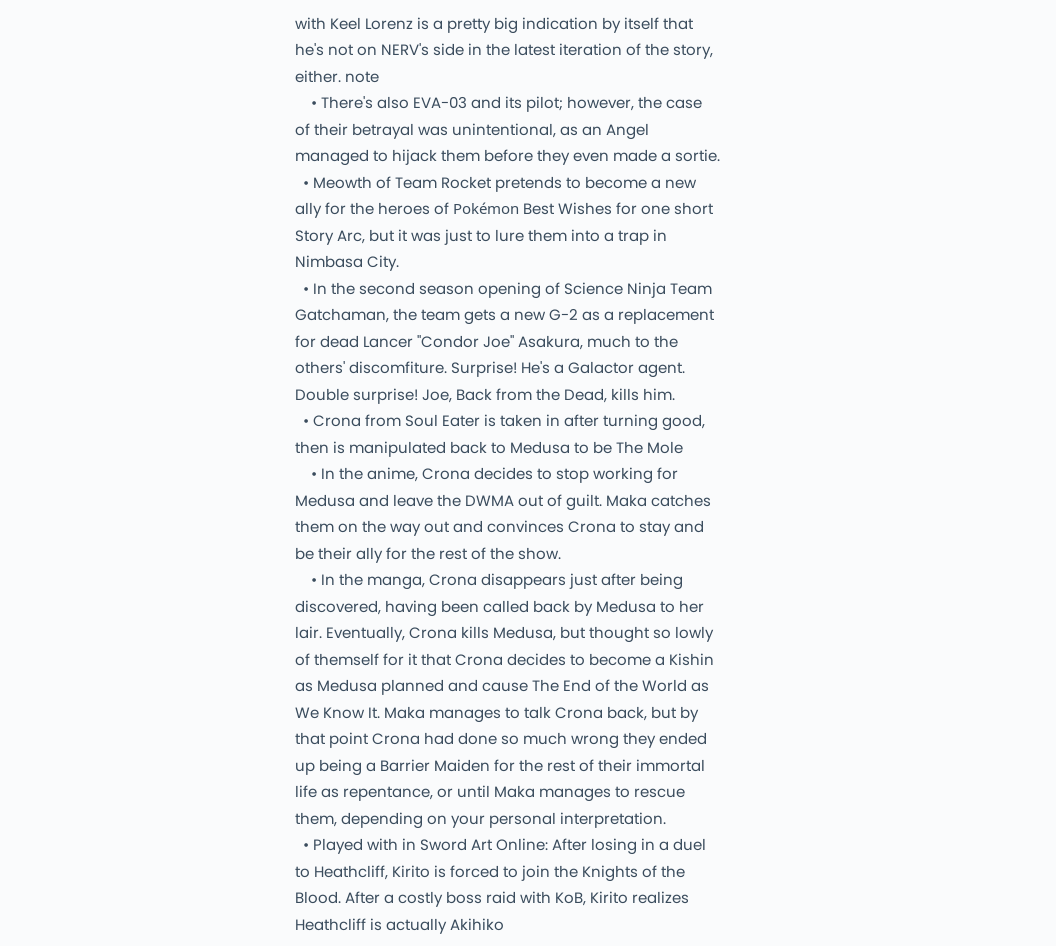with Keel Lorenz is a pretty big indication by itself that he's not on NERV's side in the latest iteration of the story, either. note
    • There's also EVA-03 and its pilot; however, the case of their betrayal was unintentional, as an Angel managed to hijack them before they even made a sortie.
  • Meowth of Team Rocket pretends to become a new ally for the heroes of Pokémon Best Wishes for one short Story Arc, but it was just to lure them into a trap in Nimbasa City.
  • In the second season opening of Science Ninja Team Gatchaman, the team gets a new G-2 as a replacement for dead Lancer "Condor Joe" Asakura, much to the others' discomfiture. Surprise! He's a Galactor agent. Double surprise! Joe, Back from the Dead, kills him.
  • Crona from Soul Eater is taken in after turning good, then is manipulated back to Medusa to be The Mole
    • In the anime, Crona decides to stop working for Medusa and leave the DWMA out of guilt. Maka catches them on the way out and convinces Crona to stay and be their ally for the rest of the show.
    • In the manga, Crona disappears just after being discovered, having been called back by Medusa to her lair. Eventually, Crona kills Medusa, but thought so lowly of themself for it that Crona decides to become a Kishin as Medusa planned and cause The End of the World as We Know It. Maka manages to talk Crona back, but by that point Crona had done so much wrong they ended up being a Barrier Maiden for the rest of their immortal life as repentance, or until Maka manages to rescue them, depending on your personal interpretation.
  • Played with in Sword Art Online: After losing in a duel to Heathcliff, Kirito is forced to join the Knights of the Blood. After a costly boss raid with KoB, Kirito realizes Heathcliff is actually Akihiko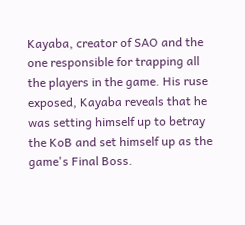Kayaba, creator of SAO and the one responsible for trapping all the players in the game. His ruse exposed, Kayaba reveals that he was setting himself up to betray the KoB and set himself up as the game's Final Boss.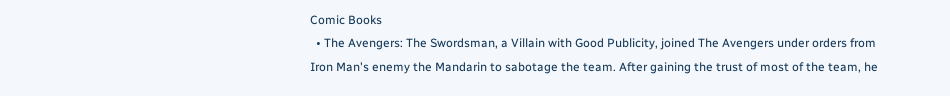Comic Books
  • The Avengers: The Swordsman, a Villain with Good Publicity, joined The Avengers under orders from Iron Man's enemy the Mandarin to sabotage the team. After gaining the trust of most of the team, he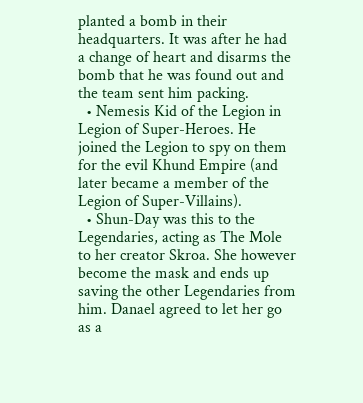planted a bomb in their headquarters. It was after he had a change of heart and disarms the bomb that he was found out and the team sent him packing.
  • Nemesis Kid of the Legion in Legion of Super-Heroes. He joined the Legion to spy on them for the evil Khund Empire (and later became a member of the Legion of Super-Villains).
  • Shun-Day was this to the Legendaries, acting as The Mole to her creator Skroa. She however become the mask and ends up saving the other Legendaries from him. Danael agreed to let her go as a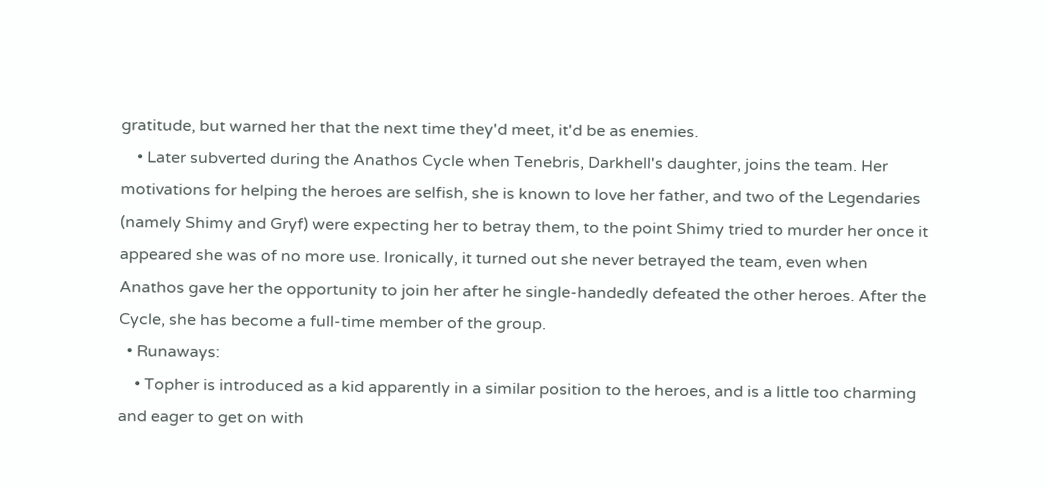gratitude, but warned her that the next time they'd meet, it'd be as enemies.
    • Later subverted during the Anathos Cycle when Tenebris, Darkhell's daughter, joins the team. Her motivations for helping the heroes are selfish, she is known to love her father, and two of the Legendaries (namely Shimy and Gryf) were expecting her to betray them, to the point Shimy tried to murder her once it appeared she was of no more use. Ironically, it turned out she never betrayed the team, even when Anathos gave her the opportunity to join her after he single-handedly defeated the other heroes. After the Cycle, she has become a full-time member of the group.
  • Runaways:
    • Topher is introduced as a kid apparently in a similar position to the heroes, and is a little too charming and eager to get on with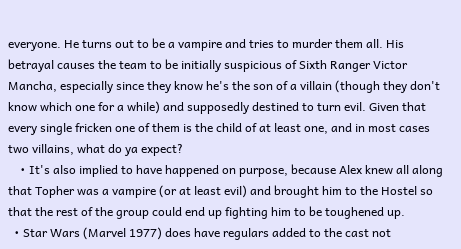everyone. He turns out to be a vampire and tries to murder them all. His betrayal causes the team to be initially suspicious of Sixth Ranger Victor Mancha, especially since they know he's the son of a villain (though they don't know which one for a while) and supposedly destined to turn evil. Given that every single fricken one of them is the child of at least one, and in most cases two villains, what do ya expect?
    • It's also implied to have happened on purpose, because Alex knew all along that Topher was a vampire (or at least evil) and brought him to the Hostel so that the rest of the group could end up fighting him to be toughened up.
  • Star Wars (Marvel 1977) does have regulars added to the cast not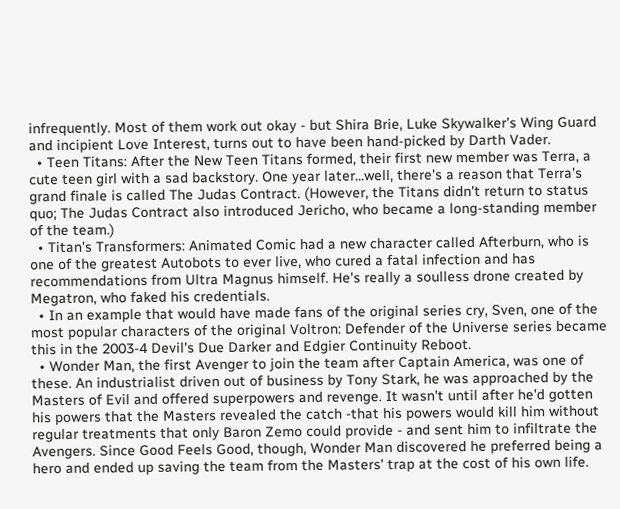infrequently. Most of them work out okay - but Shira Brie, Luke Skywalker's Wing Guard and incipient Love Interest, turns out to have been hand-picked by Darth Vader.
  • Teen Titans: After the New Teen Titans formed, their first new member was Terra, a cute teen girl with a sad backstory. One year later...well, there's a reason that Terra's grand finale is called The Judas Contract. (However, the Titans didn't return to status quo; The Judas Contract also introduced Jericho, who became a long-standing member of the team.)
  • Titan's Transformers: Animated Comic had a new character called Afterburn, who is one of the greatest Autobots to ever live, who cured a fatal infection and has recommendations from Ultra Magnus himself. He's really a soulless drone created by Megatron, who faked his credentials.
  • In an example that would have made fans of the original series cry, Sven, one of the most popular characters of the original Voltron: Defender of the Universe series became this in the 2003-4 Devil's Due Darker and Edgier Continuity Reboot.
  • Wonder Man, the first Avenger to join the team after Captain America, was one of these. An industrialist driven out of business by Tony Stark, he was approached by the Masters of Evil and offered superpowers and revenge. It wasn't until after he'd gotten his powers that the Masters revealed the catch -that his powers would kill him without regular treatments that only Baron Zemo could provide - and sent him to infiltrate the Avengers. Since Good Feels Good, though, Wonder Man discovered he preferred being a hero and ended up saving the team from the Masters' trap at the cost of his own life.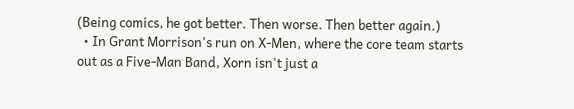(Being comics, he got better. Then worse. Then better again.)
  • In Grant Morrison's run on X-Men, where the core team starts out as a Five-Man Band, Xorn isn't just a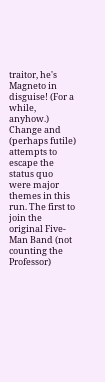traitor, he's Magneto in disguise! (For a while, anyhow.) Change and (perhaps futile) attempts to escape the status quo were major themes in this run. The first to join the original Five-Man Band (not counting the Professor)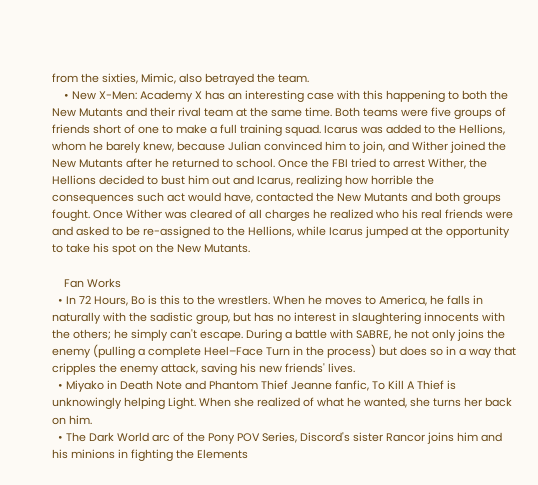from the sixties, Mimic, also betrayed the team.
    • New X-Men: Academy X has an interesting case with this happening to both the New Mutants and their rival team at the same time. Both teams were five groups of friends short of one to make a full training squad. Icarus was added to the Hellions, whom he barely knew, because Julian convinced him to join, and Wither joined the New Mutants after he returned to school. Once the FBI tried to arrest Wither, the Hellions decided to bust him out and Icarus, realizing how horrible the consequences such act would have, contacted the New Mutants and both groups fought. Once Wither was cleared of all charges he realized who his real friends were and asked to be re-assigned to the Hellions, while Icarus jumped at the opportunity to take his spot on the New Mutants.

    Fan Works
  • In 72 Hours, Bo is this to the wrestlers. When he moves to America, he falls in naturally with the sadistic group, but has no interest in slaughtering innocents with the others; he simply can't escape. During a battle with SABRE, he not only joins the enemy (pulling a complete Heel–Face Turn in the process) but does so in a way that cripples the enemy attack, saving his new friends' lives.
  • Miyako in Death Note and Phantom Thief Jeanne fanfic, To Kill A Thief is unknowingly helping Light. When she realized of what he wanted, she turns her back on him.
  • The Dark World arc of the Pony POV Series, Discord's sister Rancor joins him and his minions in fighting the Elements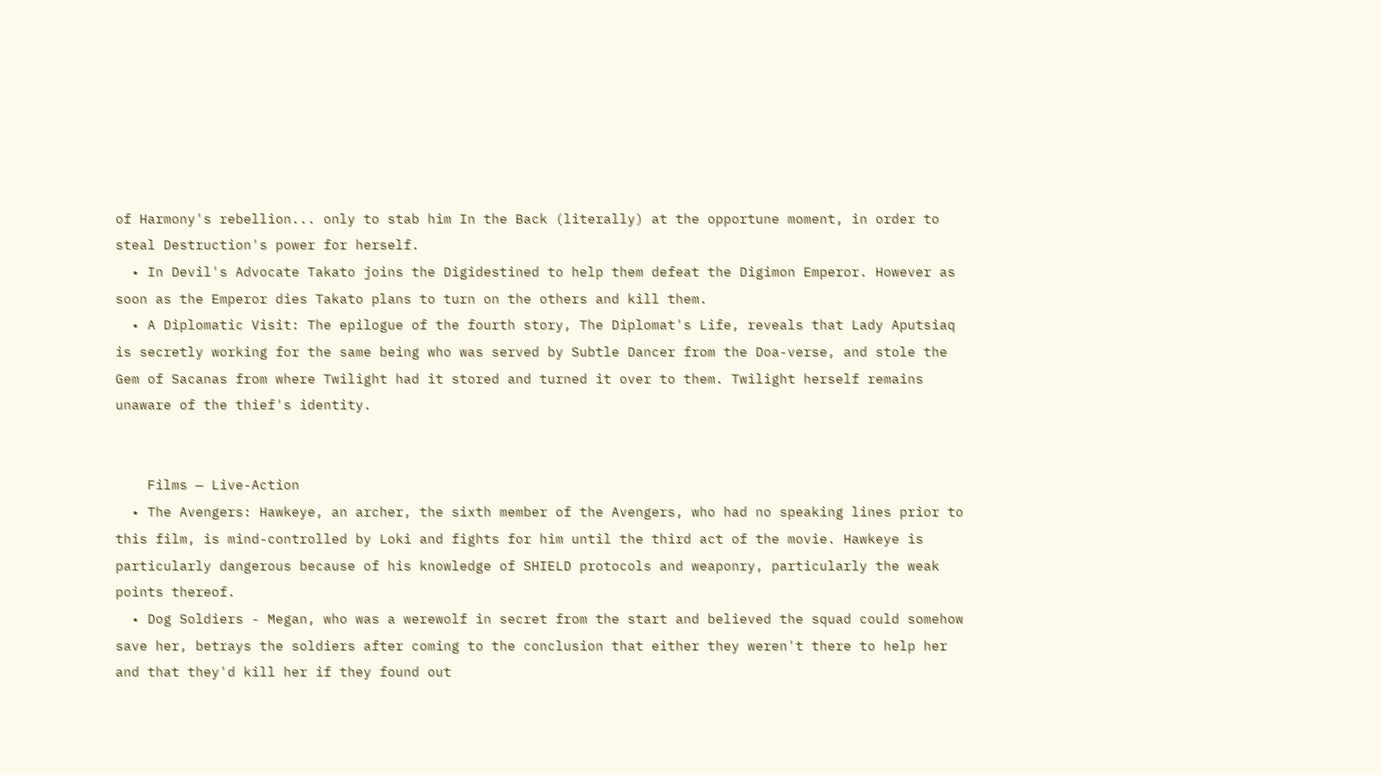of Harmony's rebellion... only to stab him In the Back (literally) at the opportune moment, in order to steal Destruction's power for herself.
  • In Devil's Advocate Takato joins the Digidestined to help them defeat the Digimon Emperor. However as soon as the Emperor dies Takato plans to turn on the others and kill them.
  • A Diplomatic Visit: The epilogue of the fourth story, The Diplomat's Life, reveals that Lady Aputsiaq is secretly working for the same being who was served by Subtle Dancer from the Doa-verse, and stole the Gem of Sacanas from where Twilight had it stored and turned it over to them. Twilight herself remains unaware of the thief's identity.


    Films — Live-Action
  • The Avengers: Hawkeye, an archer, the sixth member of the Avengers, who had no speaking lines prior to this film, is mind-controlled by Loki and fights for him until the third act of the movie. Hawkeye is particularly dangerous because of his knowledge of SHIELD protocols and weaponry, particularly the weak points thereof.
  • Dog Soldiers - Megan, who was a werewolf in secret from the start and believed the squad could somehow save her, betrays the soldiers after coming to the conclusion that either they weren't there to help her and that they'd kill her if they found out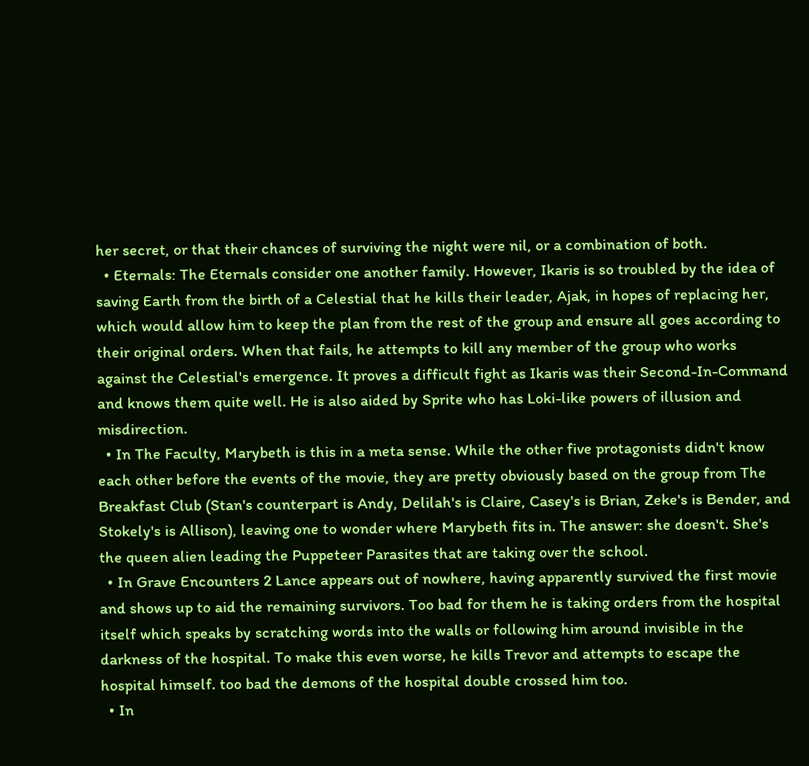her secret, or that their chances of surviving the night were nil, or a combination of both.
  • Eternals: The Eternals consider one another family. However, Ikaris is so troubled by the idea of saving Earth from the birth of a Celestial that he kills their leader, Ajak, in hopes of replacing her, which would allow him to keep the plan from the rest of the group and ensure all goes according to their original orders. When that fails, he attempts to kill any member of the group who works against the Celestial's emergence. It proves a difficult fight as Ikaris was their Second-In-Command and knows them quite well. He is also aided by Sprite who has Loki-like powers of illusion and misdirection.
  • In The Faculty, Marybeth is this in a meta sense. While the other five protagonists didn't know each other before the events of the movie, they are pretty obviously based on the group from The Breakfast Club (Stan's counterpart is Andy, Delilah's is Claire, Casey's is Brian, Zeke's is Bender, and Stokely's is Allison), leaving one to wonder where Marybeth fits in. The answer: she doesn't. She's the queen alien leading the Puppeteer Parasites that are taking over the school.
  • In Grave Encounters 2 Lance appears out of nowhere, having apparently survived the first movie and shows up to aid the remaining survivors. Too bad for them he is taking orders from the hospital itself which speaks by scratching words into the walls or following him around invisible in the darkness of the hospital. To make this even worse, he kills Trevor and attempts to escape the hospital himself. too bad the demons of the hospital double crossed him too.
  • In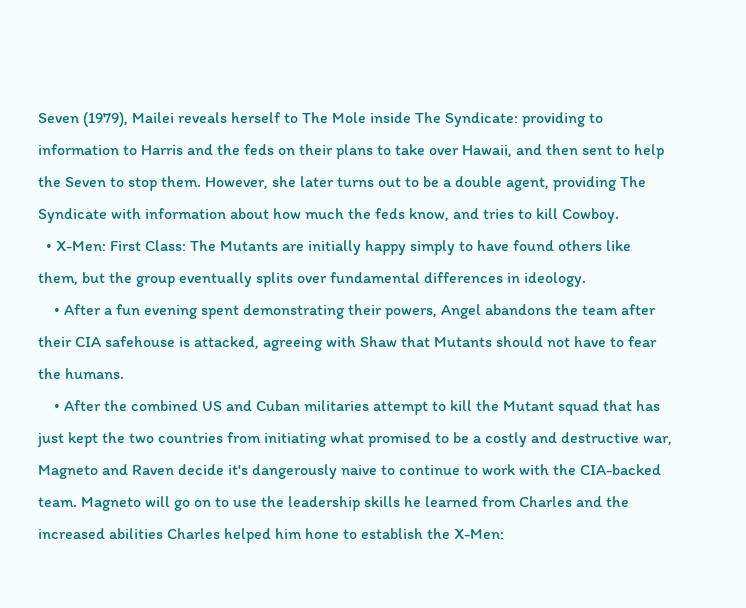Seven (1979), Mailei reveals herself to The Mole inside The Syndicate: providing to information to Harris and the feds on their plans to take over Hawaii, and then sent to help the Seven to stop them. However, she later turns out to be a double agent, providing The Syndicate with information about how much the feds know, and tries to kill Cowboy.
  • X-Men: First Class: The Mutants are initially happy simply to have found others like them, but the group eventually splits over fundamental differences in ideology.
    • After a fun evening spent demonstrating their powers, Angel abandons the team after their CIA safehouse is attacked, agreeing with Shaw that Mutants should not have to fear the humans.
    • After the combined US and Cuban militaries attempt to kill the Mutant squad that has just kept the two countries from initiating what promised to be a costly and destructive war, Magneto and Raven decide it's dangerously naive to continue to work with the CIA-backed team. Magneto will go on to use the leadership skills he learned from Charles and the increased abilities Charles helped him hone to establish the X-Men: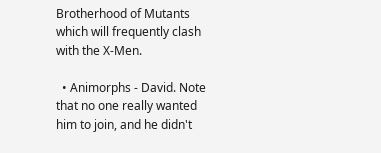Brotherhood of Mutants which will frequently clash with the X-Men.

  • Animorphs - David. Note that no one really wanted him to join, and he didn't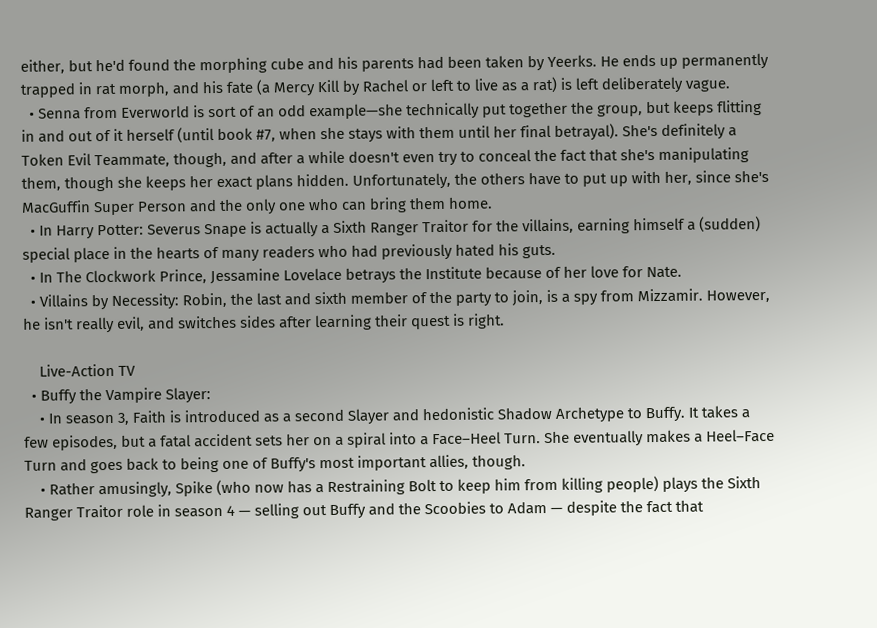either, but he'd found the morphing cube and his parents had been taken by Yeerks. He ends up permanently trapped in rat morph, and his fate (a Mercy Kill by Rachel or left to live as a rat) is left deliberately vague.
  • Senna from Everworld is sort of an odd example—she technically put together the group, but keeps flitting in and out of it herself (until book #7, when she stays with them until her final betrayal). She's definitely a Token Evil Teammate, though, and after a while doesn't even try to conceal the fact that she's manipulating them, though she keeps her exact plans hidden. Unfortunately, the others have to put up with her, since she's MacGuffin Super Person and the only one who can bring them home.
  • In Harry Potter: Severus Snape is actually a Sixth Ranger Traitor for the villains, earning himself a (sudden) special place in the hearts of many readers who had previously hated his guts.
  • In The Clockwork Prince, Jessamine Lovelace betrays the Institute because of her love for Nate.
  • Villains by Necessity: Robin, the last and sixth member of the party to join, is a spy from Mizzamir. However, he isn't really evil, and switches sides after learning their quest is right.

    Live-Action TV
  • Buffy the Vampire Slayer:
    • In season 3, Faith is introduced as a second Slayer and hedonistic Shadow Archetype to Buffy. It takes a few episodes, but a fatal accident sets her on a spiral into a Face–Heel Turn. She eventually makes a Heel–Face Turn and goes back to being one of Buffy's most important allies, though.
    • Rather amusingly, Spike (who now has a Restraining Bolt to keep him from killing people) plays the Sixth Ranger Traitor role in season 4 — selling out Buffy and the Scoobies to Adam — despite the fact that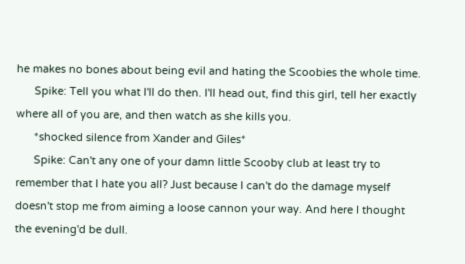he makes no bones about being evil and hating the Scoobies the whole time.
      Spike: Tell you what I'll do then. I'll head out, find this girl, tell her exactly where all of you are, and then watch as she kills you.
      *shocked silence from Xander and Giles*
      Spike: Can't any one of your damn little Scooby club at least try to remember that I hate you all? Just because I can't do the damage myself doesn't stop me from aiming a loose cannon your way. And here I thought the evening'd be dull.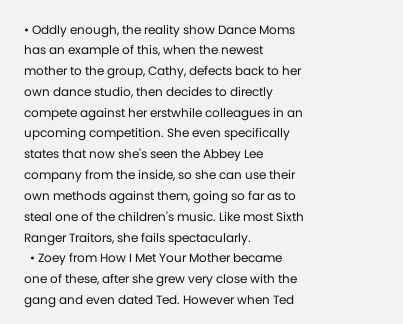• Oddly enough, the reality show Dance Moms has an example of this, when the newest mother to the group, Cathy, defects back to her own dance studio, then decides to directly compete against her erstwhile colleagues in an upcoming competition. She even specifically states that now she's seen the Abbey Lee company from the inside, so she can use their own methods against them, going so far as to steal one of the children's music. Like most Sixth Ranger Traitors, she fails spectacularly.
  • Zoey from How I Met Your Mother became one of these, after she grew very close with the gang and even dated Ted. However when Ted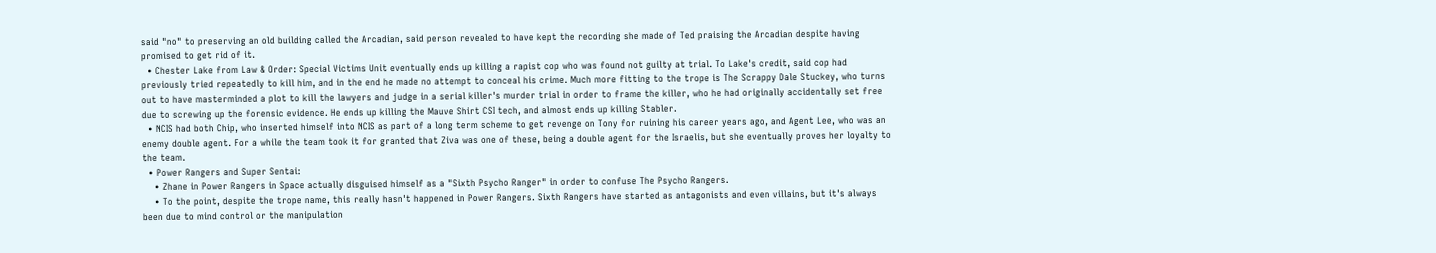said "no" to preserving an old building called the Arcadian, said person revealed to have kept the recording she made of Ted praising the Arcadian despite having promised to get rid of it.
  • Chester Lake from Law & Order: Special Victims Unit eventually ends up killing a rapist cop who was found not guilty at trial. To Lake's credit, said cop had previously tried repeatedly to kill him, and in the end he made no attempt to conceal his crime. Much more fitting to the trope is The Scrappy Dale Stuckey, who turns out to have masterminded a plot to kill the lawyers and judge in a serial killer's murder trial in order to frame the killer, who he had originally accidentally set free due to screwing up the forensic evidence. He ends up killing the Mauve Shirt CSI tech, and almost ends up killing Stabler.
  • NCIS had both Chip, who inserted himself into NCIS as part of a long term scheme to get revenge on Tony for ruining his career years ago, and Agent Lee, who was an enemy double agent. For a while the team took it for granted that Ziva was one of these, being a double agent for the Israelis, but she eventually proves her loyalty to the team.
  • Power Rangers and Super Sentai:
    • Zhane in Power Rangers in Space actually disguised himself as a "Sixth Psycho Ranger" in order to confuse The Psycho Rangers.
    • To the point, despite the trope name, this really hasn't happened in Power Rangers. Sixth Rangers have started as antagonists and even villains, but it's always been due to mind control or the manipulation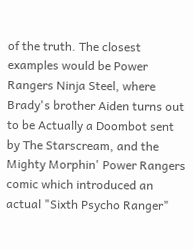of the truth. The closest examples would be Power Rangers Ninja Steel, where Brady's brother Aiden turns out to be Actually a Doombot sent by The Starscream, and the Mighty Morphin' Power Rangers comic which introduced an actual "Sixth Psycho Ranger"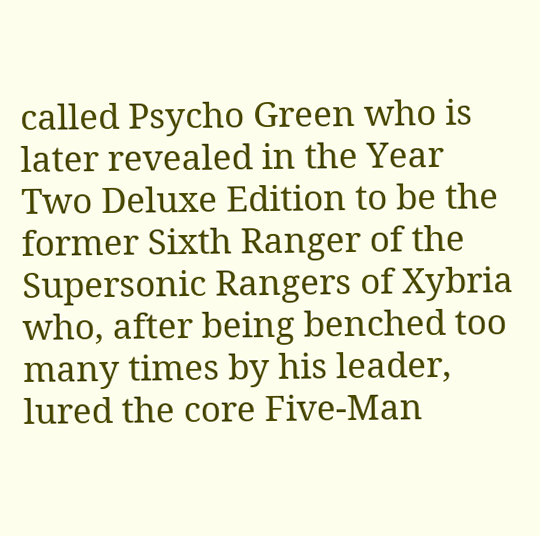called Psycho Green who is later revealed in the Year Two Deluxe Edition to be the former Sixth Ranger of the Supersonic Rangers of Xybria who, after being benched too many times by his leader, lured the core Five-Man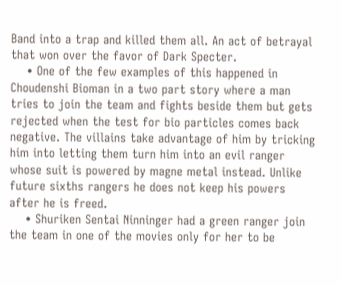Band into a trap and killed them all. An act of betrayal that won over the favor of Dark Specter.
    • One of the few examples of this happened in Choudenshi Bioman in a two part story where a man tries to join the team and fights beside them but gets rejected when the test for bio particles comes back negative. The villains take advantage of him by tricking him into letting them turn him into an evil ranger whose suit is powered by magne metal instead. Unlike future sixths rangers he does not keep his powers after he is freed.
    • Shuriken Sentai Ninninger had a green ranger join the team in one of the movies only for her to be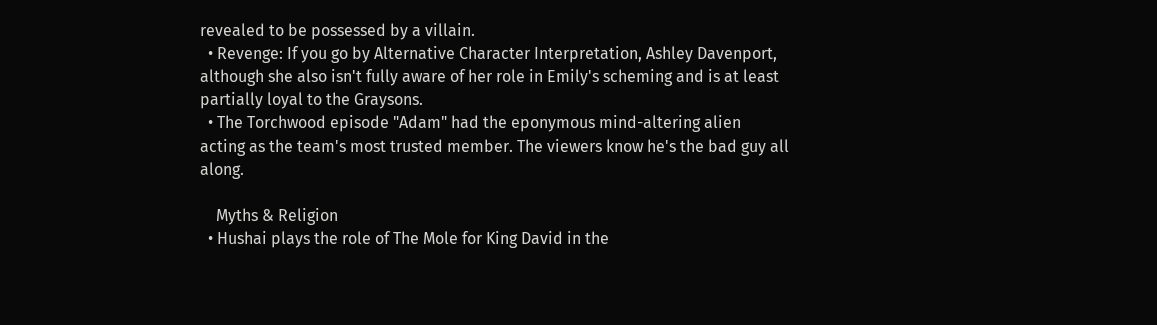revealed to be possessed by a villain.
  • Revenge: If you go by Alternative Character Interpretation, Ashley Davenport, although she also isn't fully aware of her role in Emily's scheming and is at least partially loyal to the Graysons.
  • The Torchwood episode "Adam" had the eponymous mind-altering alien acting as the team's most trusted member. The viewers know he's the bad guy all along.

    Myths & Religion
  • Hushai plays the role of The Mole for King David in the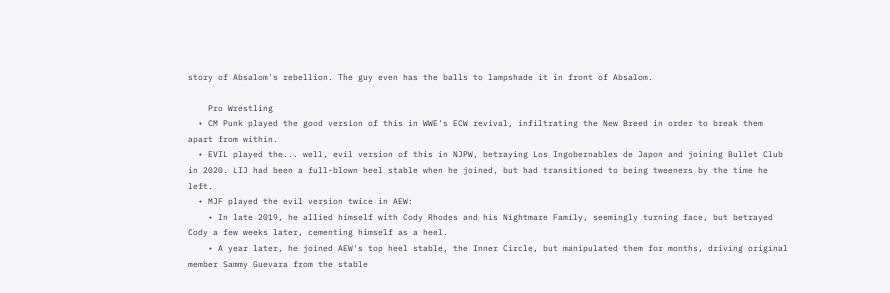story of Absalom's rebellion. The guy even has the balls to lampshade it in front of Absalom.

    Pro Wrestling
  • CM Punk played the good version of this in WWE's ECW revival, infiltrating the New Breed in order to break them apart from within.
  • EVIL played the... well, evil version of this in NJPW, betraying Los Ingobernables de Japon and joining Bullet Club in 2020. LIJ had been a full-blown heel stable when he joined, but had transitioned to being tweeners by the time he left.
  • MJF played the evil version twice in AEW:
    • In late 2019, he allied himself with Cody Rhodes and his Nightmare Family, seemingly turning face, but betrayed Cody a few weeks later, cementing himself as a heel.
    • A year later, he joined AEW's top heel stable, the Inner Circle, but manipulated them for months, driving original member Sammy Guevara from the stable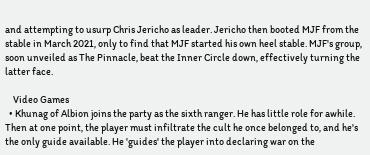and attempting to usurp Chris Jericho as leader. Jericho then booted MJF from the stable in March 2021, only to find that MJF started his own heel stable. MJF's group, soon unveiled as The Pinnacle, beat the Inner Circle down, effectively turning the latter face.

    Video Games
  • Khunag of Albion joins the party as the sixth ranger. He has little role for awhile. Then at one point, the player must infiltrate the cult he once belonged to, and he's the only guide available. He 'guides' the player into declaring war on the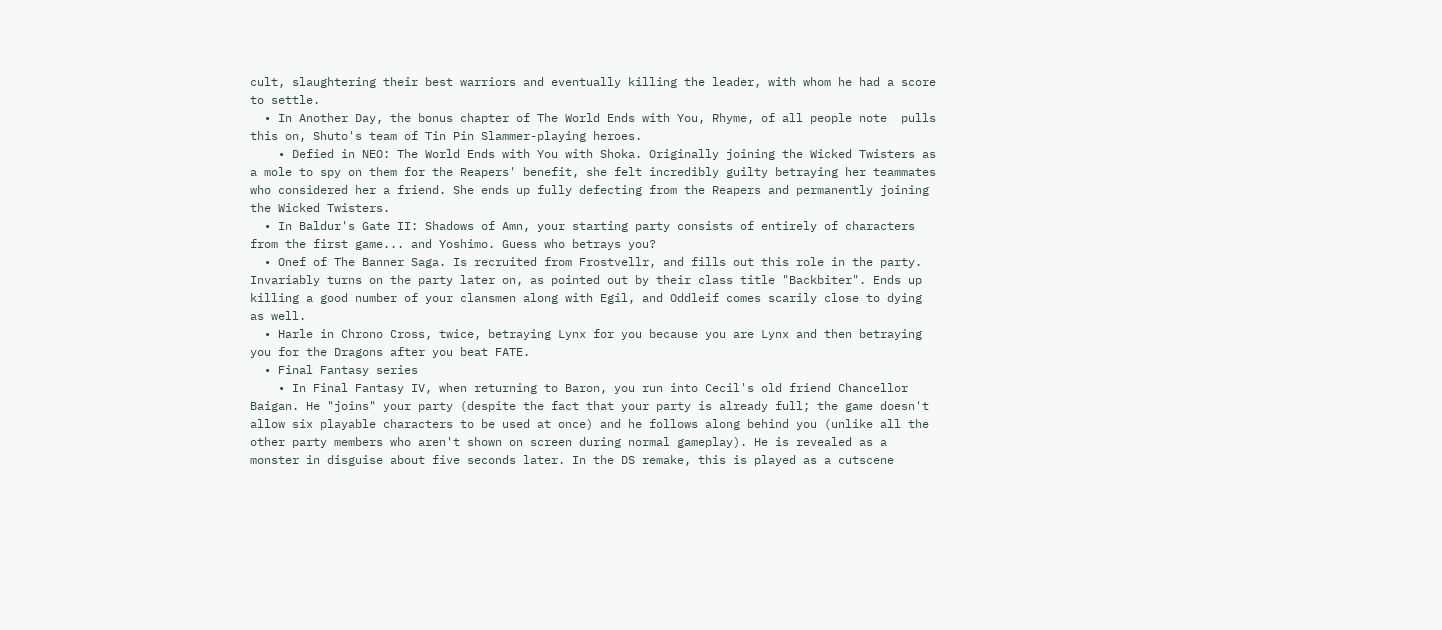cult, slaughtering their best warriors and eventually killing the leader, with whom he had a score to settle.
  • In Another Day, the bonus chapter of The World Ends with You, Rhyme, of all people note  pulls this on, Shuto's team of Tin Pin Slammer-playing heroes.
    • Defied in NEO: The World Ends with You with Shoka. Originally joining the Wicked Twisters as a mole to spy on them for the Reapers' benefit, she felt incredibly guilty betraying her teammates who considered her a friend. She ends up fully defecting from the Reapers and permanently joining the Wicked Twisters.
  • In Baldur's Gate II: Shadows of Amn, your starting party consists of entirely of characters from the first game... and Yoshimo. Guess who betrays you?
  • Onef of The Banner Saga. Is recruited from Frostvellr, and fills out this role in the party. Invariably turns on the party later on, as pointed out by their class title "Backbiter". Ends up killing a good number of your clansmen along with Egil, and Oddleif comes scarily close to dying as well.
  • Harle in Chrono Cross, twice, betraying Lynx for you because you are Lynx and then betraying you for the Dragons after you beat FATE.
  • Final Fantasy series
    • In Final Fantasy IV, when returning to Baron, you run into Cecil's old friend Chancellor Baigan. He "joins" your party (despite the fact that your party is already full; the game doesn't allow six playable characters to be used at once) and he follows along behind you (unlike all the other party members who aren't shown on screen during normal gameplay). He is revealed as a monster in disguise about five seconds later. In the DS remake, this is played as a cutscene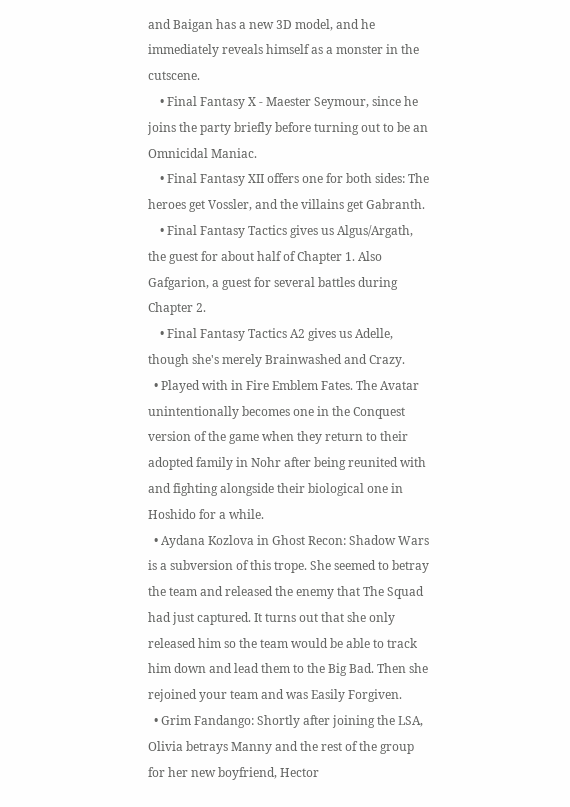and Baigan has a new 3D model, and he immediately reveals himself as a monster in the cutscene.
    • Final Fantasy X - Maester Seymour, since he joins the party briefly before turning out to be an Omnicidal Maniac.
    • Final Fantasy XII offers one for both sides: The heroes get Vossler, and the villains get Gabranth.
    • Final Fantasy Tactics gives us Algus/Argath, the guest for about half of Chapter 1. Also Gafgarion, a guest for several battles during Chapter 2.
    • Final Fantasy Tactics A2 gives us Adelle, though she's merely Brainwashed and Crazy.
  • Played with in Fire Emblem Fates. The Avatar unintentionally becomes one in the Conquest version of the game when they return to their adopted family in Nohr after being reunited with and fighting alongside their biological one in Hoshido for a while.
  • Aydana Kozlova in Ghost Recon: Shadow Wars is a subversion of this trope. She seemed to betray the team and released the enemy that The Squad had just captured. It turns out that she only released him so the team would be able to track him down and lead them to the Big Bad. Then she rejoined your team and was Easily Forgiven.
  • Grim Fandango: Shortly after joining the LSA, Olivia betrays Manny and the rest of the group for her new boyfriend, Hector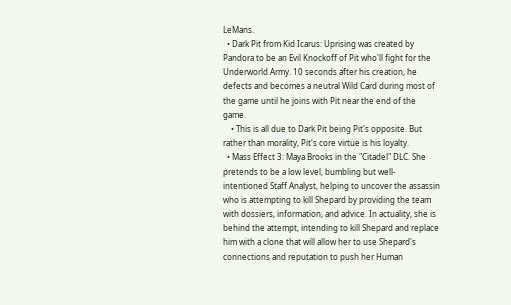LeMans.
  • Dark Pit from Kid Icarus: Uprising was created by Pandora to be an Evil Knockoff of Pit who'll fight for the Underworld Army. 10 seconds after his creation, he defects and becomes a neutral Wild Card during most of the game until he joins with Pit near the end of the game.
    • This is all due to Dark Pit being Pit's opposite. But rather than morality, Pit's core virtue is his loyalty.
  • Mass Effect 3: Maya Brooks in the "Citadel" DLC. She pretends to be a low level, bumbling but well-intentioned Staff Analyst, helping to uncover the assassin who is attempting to kill Shepard by providing the team with dossiers, information, and advice. In actuality, she is behind the attempt, intending to kill Shepard and replace him with a clone that will allow her to use Shepard's connections and reputation to push her Human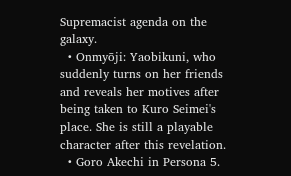Supremacist agenda on the galaxy.
  • Onmyōji: Yaobikuni, who suddenly turns on her friends and reveals her motives after being taken to Kuro Seimei's place. She is still a playable character after this revelation.
  • Goro Akechi in Persona 5.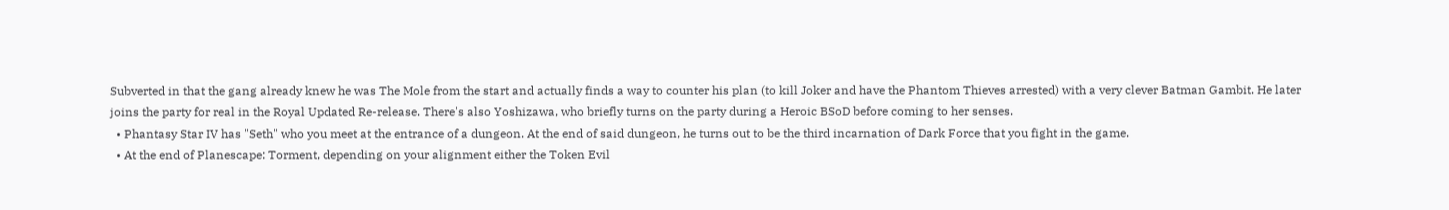Subverted in that the gang already knew he was The Mole from the start and actually finds a way to counter his plan (to kill Joker and have the Phantom Thieves arrested) with a very clever Batman Gambit. He later joins the party for real in the Royal Updated Re-release. There's also Yoshizawa, who briefly turns on the party during a Heroic BSoD before coming to her senses.
  • Phantasy Star IV has "Seth" who you meet at the entrance of a dungeon. At the end of said dungeon, he turns out to be the third incarnation of Dark Force that you fight in the game.
  • At the end of Planescape: Torment, depending on your alignment either the Token Evil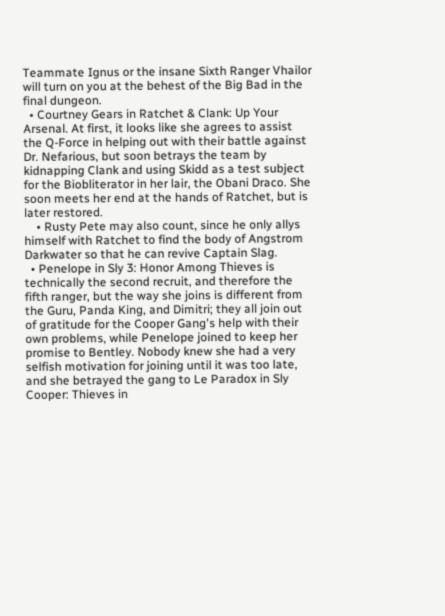Teammate Ignus or the insane Sixth Ranger Vhailor will turn on you at the behest of the Big Bad in the final dungeon.
  • Courtney Gears in Ratchet & Clank: Up Your Arsenal. At first, it looks like she agrees to assist the Q-Force in helping out with their battle against Dr. Nefarious, but soon betrays the team by kidnapping Clank and using Skidd as a test subject for the Biobliterator in her lair, the Obani Draco. She soon meets her end at the hands of Ratchet, but is later restored.
    • Rusty Pete may also count, since he only allys himself with Ratchet to find the body of Angstrom Darkwater so that he can revive Captain Slag.
  • Penelope in Sly 3: Honor Among Thieves is technically the second recruit, and therefore the fifth ranger, but the way she joins is different from the Guru, Panda King, and Dimitri; they all join out of gratitude for the Cooper Gang's help with their own problems, while Penelope joined to keep her promise to Bentley. Nobody knew she had a very selfish motivation for joining until it was too late, and she betrayed the gang to Le Paradox in Sly Cooper: Thieves in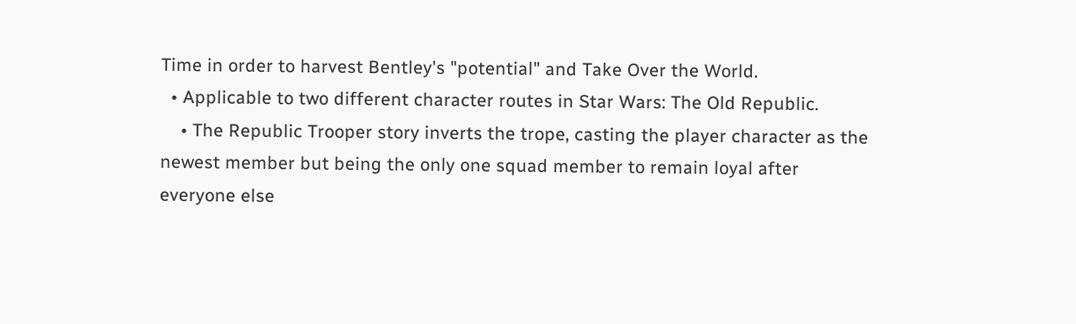Time in order to harvest Bentley's "potential" and Take Over the World.
  • Applicable to two different character routes in Star Wars: The Old Republic.
    • The Republic Trooper story inverts the trope, casting the player character as the newest member but being the only one squad member to remain loyal after everyone else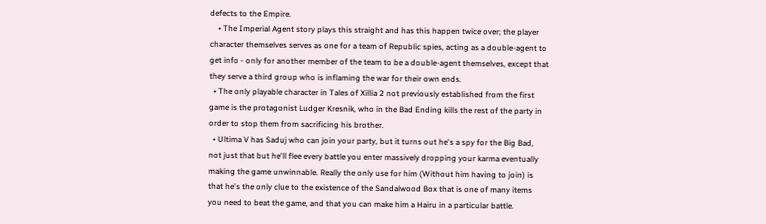defects to the Empire.
    • The Imperial Agent story plays this straight and has this happen twice over; the player character themselves serves as one for a team of Republic spies, acting as a double-agent to get info - only for another member of the team to be a double-agent themselves, except that they serve a third group who is inflaming the war for their own ends.
  • The only playable character in Tales of Xillia 2 not previously established from the first game is the protagonist Ludger Kresnik, who in the Bad Ending kills the rest of the party in order to stop them from sacrificing his brother.
  • Ultima V has Saduj who can join your party, but it turns out he's a spy for the Big Bad, not just that but he'll flee every battle you enter massively dropping your karma eventually making the game unwinnable. Really the only use for him (Without him having to join) is that he's the only clue to the existence of the Sandalwood Box that is one of many items you need to beat the game, and that you can make him a Hairu in a particular battle.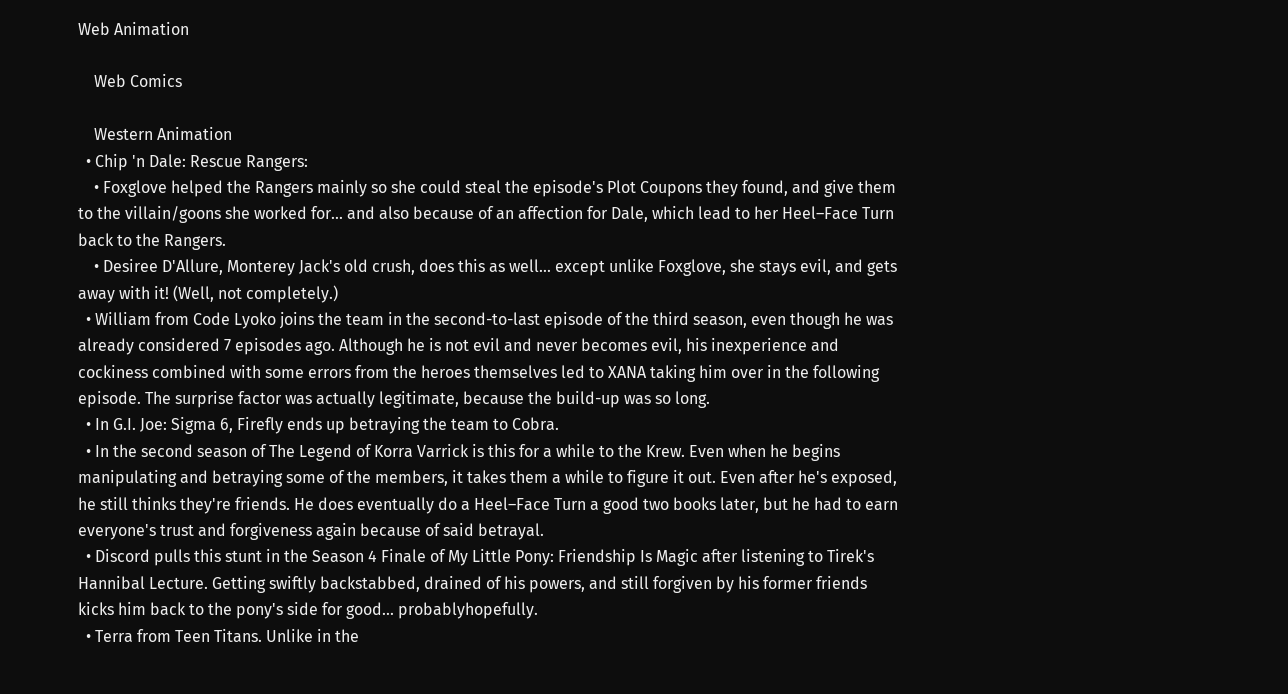Web Animation

    Web Comics

    Western Animation
  • Chip 'n Dale: Rescue Rangers:
    • Foxglove helped the Rangers mainly so she could steal the episode's Plot Coupons they found, and give them to the villain/goons she worked for... and also because of an affection for Dale, which lead to her Heel–Face Turn back to the Rangers.
    • Desiree D'Allure, Monterey Jack's old crush, does this as well... except unlike Foxglove, she stays evil, and gets away with it! (Well, not completely.)
  • William from Code Lyoko joins the team in the second-to-last episode of the third season, even though he was already considered 7 episodes ago. Although he is not evil and never becomes evil, his inexperience and cockiness combined with some errors from the heroes themselves led to XANA taking him over in the following episode. The surprise factor was actually legitimate, because the build-up was so long.
  • In G.I. Joe: Sigma 6, Firefly ends up betraying the team to Cobra.
  • In the second season of The Legend of Korra Varrick is this for a while to the Krew. Even when he begins manipulating and betraying some of the members, it takes them a while to figure it out. Even after he's exposed, he still thinks they're friends. He does eventually do a Heel–Face Turn a good two books later, but he had to earn everyone's trust and forgiveness again because of said betrayal.
  • Discord pulls this stunt in the Season 4 Finale of My Little Pony: Friendship Is Magic after listening to Tirek's Hannibal Lecture. Getting swiftly backstabbed, drained of his powers, and still forgiven by his former friends kicks him back to the pony's side for good... probablyhopefully.
  • Terra from Teen Titans. Unlike in the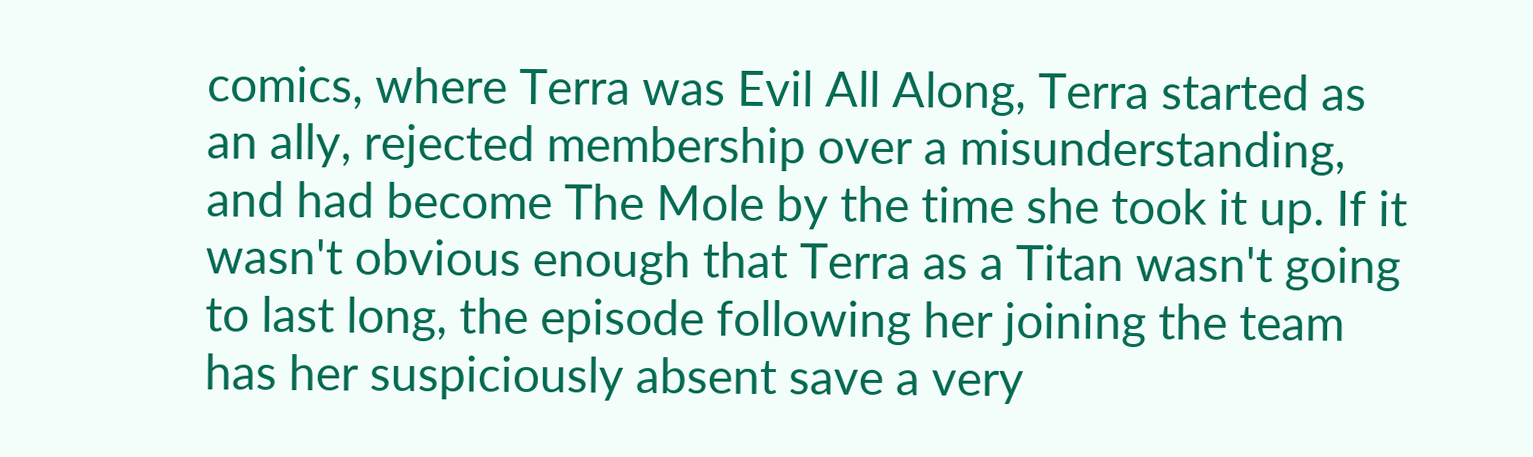comics, where Terra was Evil All Along, Terra started as an ally, rejected membership over a misunderstanding, and had become The Mole by the time she took it up. If it wasn't obvious enough that Terra as a Titan wasn't going to last long, the episode following her joining the team has her suspiciously absent save a very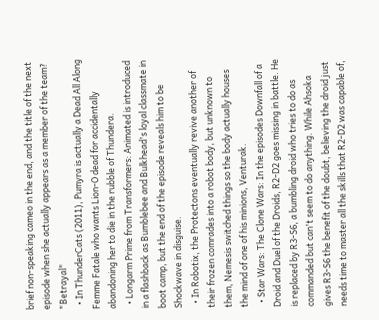brief non-speaking cameo in the end, and the title of the next episode when she actually appears as a member of the team? "Betrayal"
  • In ThunderCats (2011), Pumyra is actually a Dead All Along Femme Fatale who wants Lion-O dead for accidentally abandoning her to die in the rubble of Thundera.
  • Longarm Prime from Transformers: Animated is introduced in a flashback as Bumblebee and Bulkhead's loyal classmate in boot camp, but the end of the episode reveals him to be Shockwave in disguise.
  • In Robotix, the Protectons eventually revive another of their frozen comrades into a robot body, but unknown to them, Nemesis switched things so the body actually houses the mind of one of his minions, Venturak.
  • Star Wars: The Clone Wars: In the episodes Downfall of a Droid and Duel of the Droids, R2-D2 goes missing in battle. He is replaced by R3-S6, a bumbling droid who tries to do as commanded but can't seem to do anything. While Ahsoka gives R3-S6 the benefit of the doubt, believing the droid just needs time to master all the skills that R2-D2 was capable of,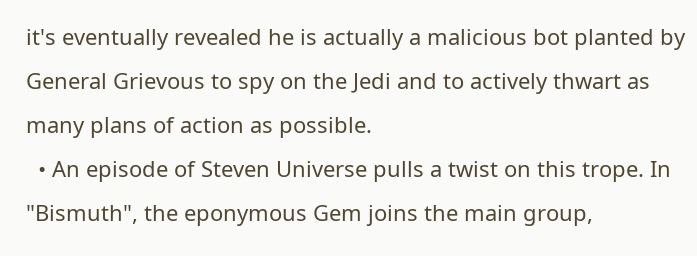it's eventually revealed he is actually a malicious bot planted by General Grievous to spy on the Jedi and to actively thwart as many plans of action as possible.
  • An episode of Steven Universe pulls a twist on this trope. In "Bismuth", the eponymous Gem joins the main group,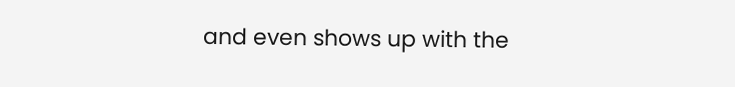and even shows up with the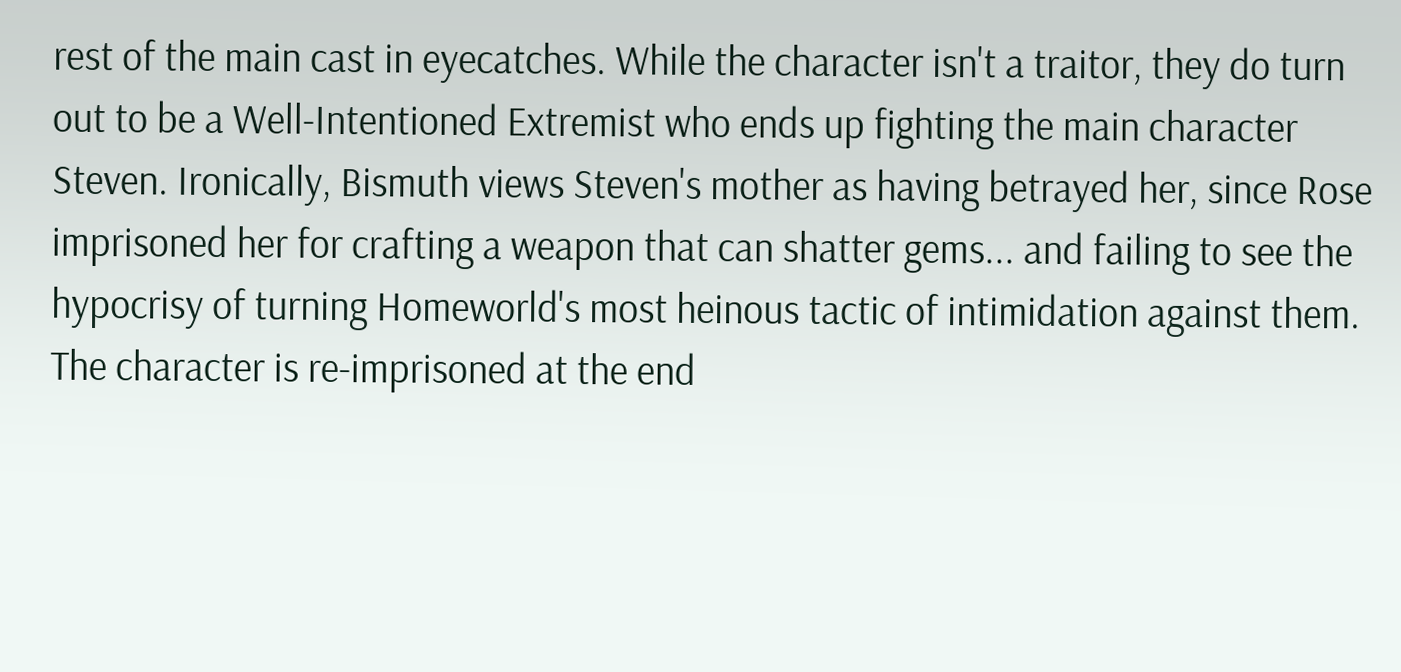rest of the main cast in eyecatches. While the character isn't a traitor, they do turn out to be a Well-Intentioned Extremist who ends up fighting the main character Steven. Ironically, Bismuth views Steven's mother as having betrayed her, since Rose imprisoned her for crafting a weapon that can shatter gems... and failing to see the hypocrisy of turning Homeworld's most heinous tactic of intimidation against them. The character is re-imprisoned at the end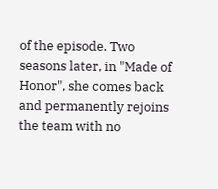of the episode. Two seasons later, in "Made of Honor", she comes back and permanently rejoins the team with no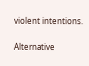violent intentions.

Alternative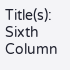Title(s): Sixth Column